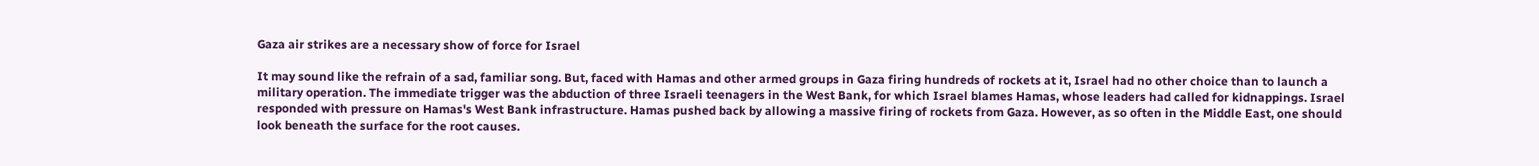Gaza air strikes are a necessary show of force for Israel

It may sound like the refrain of a sad, familiar song. But, faced with Hamas and other armed groups in Gaza firing hundreds of rockets at it, Israel had no other choice than to launch a military operation. The immediate trigger was the abduction of three Israeli teenagers in the West Bank, for which Israel blames Hamas, whose leaders had called for kidnappings. Israel responded with pressure on Hamas's West Bank infrastructure. Hamas pushed back by allowing a massive firing of rockets from Gaza. However, as so often in the Middle East, one should look beneath the surface for the root causes.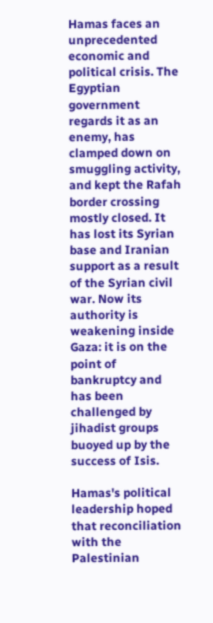Hamas faces an unprecedented economic and political crisis. The Egyptian government regards it as an enemy, has clamped down on smuggling activity, and kept the Rafah border crossing mostly closed. It has lost its Syrian base and Iranian support as a result of the Syrian civil war. Now its authority is weakening inside Gaza: it is on the point of bankruptcy and has been challenged by jihadist groups buoyed up by the success of Isis.

Hamas's political leadership hoped that reconciliation with the Palestinian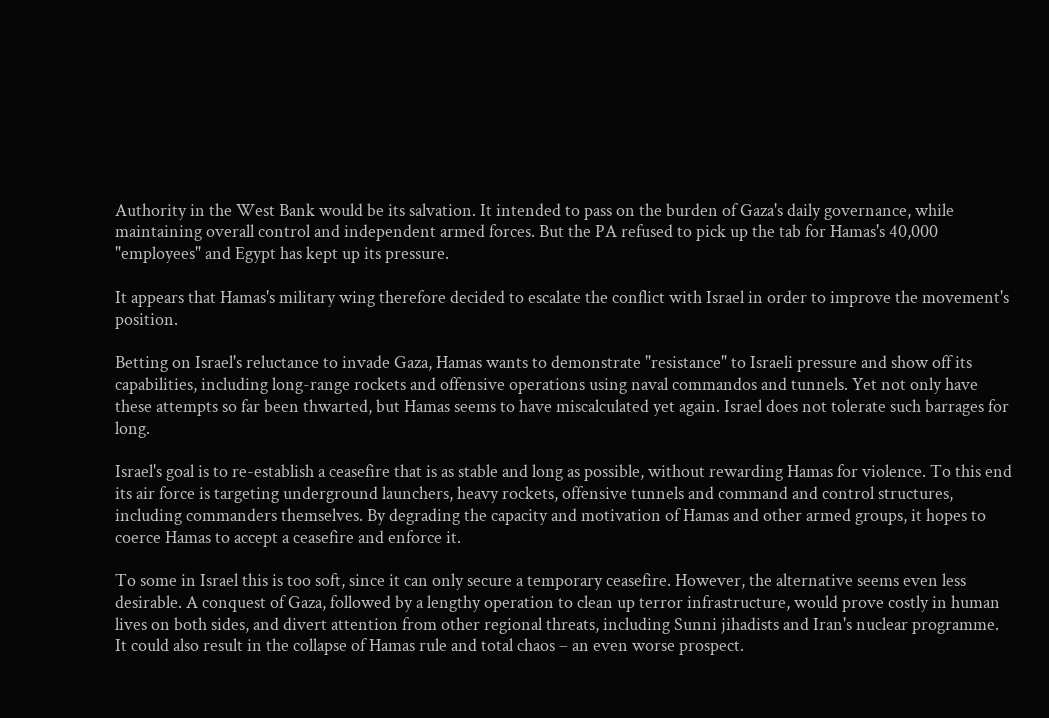Authority in the West Bank would be its salvation. It intended to pass on the burden of Gaza's daily governance, while maintaining overall control and independent armed forces. But the PA refused to pick up the tab for Hamas's 40,000 "employees" and Egypt has kept up its pressure.

It appears that Hamas's military wing therefore decided to escalate the conflict with Israel in order to improve the movement's position.

Betting on Israel's reluctance to invade Gaza, Hamas wants to demonstrate "resistance" to Israeli pressure and show off its capabilities, including long-range rockets and offensive operations using naval commandos and tunnels. Yet not only have these attempts so far been thwarted, but Hamas seems to have miscalculated yet again. Israel does not tolerate such barrages for long.

Israel's goal is to re-establish a ceasefire that is as stable and long as possible, without rewarding Hamas for violence. To this end its air force is targeting underground launchers, heavy rockets, offensive tunnels and command and control structures, including commanders themselves. By degrading the capacity and motivation of Hamas and other armed groups, it hopes to coerce Hamas to accept a ceasefire and enforce it.

To some in Israel this is too soft, since it can only secure a temporary ceasefire. However, the alternative seems even less desirable. A conquest of Gaza, followed by a lengthy operation to clean up terror infrastructure, would prove costly in human lives on both sides, and divert attention from other regional threats, including Sunni jihadists and Iran's nuclear programme. It could also result in the collapse of Hamas rule and total chaos – an even worse prospect.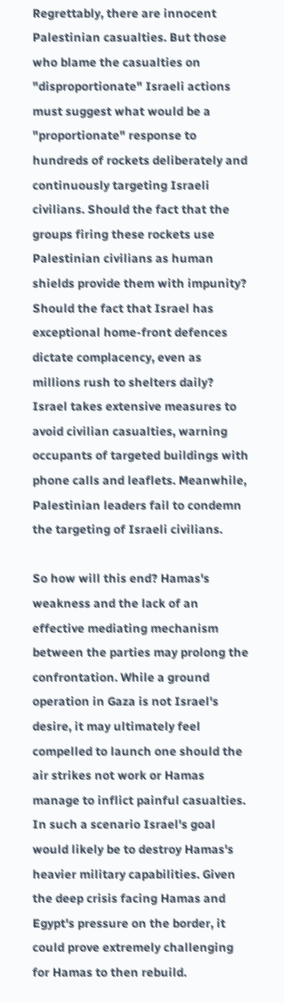Regrettably, there are innocent Palestinian casualties. But those who blame the casualties on "disproportionate" Israeli actions must suggest what would be a "proportionate" response to hundreds of rockets deliberately and continuously targeting Israeli civilians. Should the fact that the groups firing these rockets use Palestinian civilians as human shields provide them with impunity? Should the fact that Israel has exceptional home-front defences dictate complacency, even as millions rush to shelters daily? Israel takes extensive measures to avoid civilian casualties, warning occupants of targeted buildings with phone calls and leaflets. Meanwhile, Palestinian leaders fail to condemn the targeting of Israeli civilians.

So how will this end? Hamas's weakness and the lack of an effective mediating mechanism between the parties may prolong the confrontation. While a ground operation in Gaza is not Israel's desire, it may ultimately feel compelled to launch one should the air strikes not work or Hamas manage to inflict painful casualties. In such a scenario Israel's goal would likely be to destroy Hamas's heavier military capabilities. Given the deep crisis facing Hamas and Egypt's pressure on the border, it could prove extremely challenging for Hamas to then rebuild.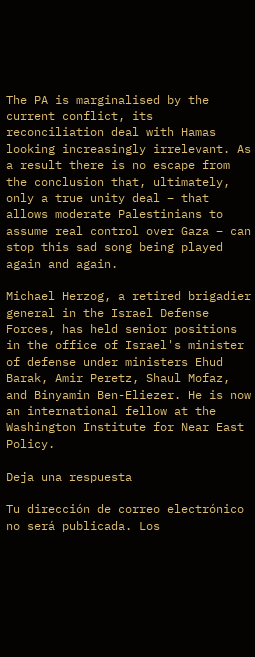The PA is marginalised by the current conflict, its reconciliation deal with Hamas looking increasingly irrelevant. As a result there is no escape from the conclusion that, ultimately, only a true unity deal – that allows moderate Palestinians to assume real control over Gaza – can stop this sad song being played again and again.

Michael Herzog, a retired brigadier general in the Israel Defense Forces, has held senior positions in the office of Israel's minister of defense under ministers Ehud Barak, Amir Peretz, Shaul Mofaz, and Binyamin Ben-Eliezer. He is now an international fellow at the Washington Institute for Near East Policy.

Deja una respuesta

Tu dirección de correo electrónico no será publicada. Los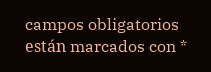campos obligatorios están marcados con *